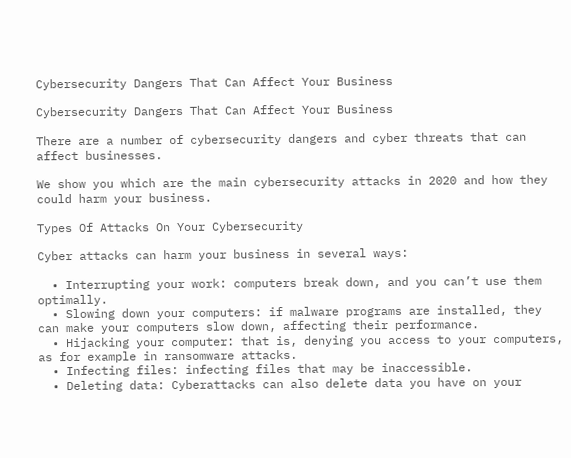Cybersecurity Dangers That Can Affect Your Business

Cybersecurity Dangers That Can Affect Your Business

There are a number of cybersecurity dangers and cyber threats that can affect businesses.

We show you which are the main cybersecurity attacks in 2020 and how they could harm your business.

Types Of Attacks On Your Cybersecurity

Cyber attacks can harm your business in several ways:

  • Interrupting your work: computers break down, and you can’t use them optimally.
  • Slowing down your computers: if malware programs are installed, they can make your computers slow down, affecting their performance.
  • Hijacking your computer: that is, denying you access to your computers, as for example in ransomware attacks.
  • Infecting files: infecting files that may be inaccessible.
  • Deleting data: Cyberattacks can also delete data you have on your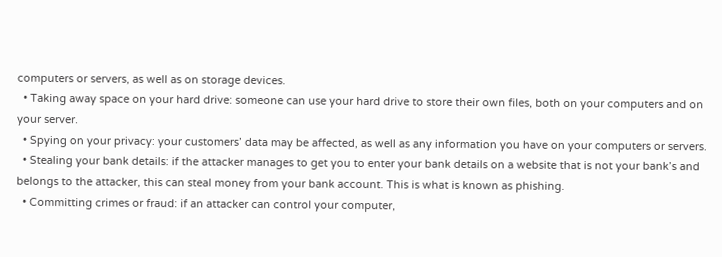computers or servers, as well as on storage devices.
  • Taking away space on your hard drive: someone can use your hard drive to store their own files, both on your computers and on your server.
  • Spying on your privacy: your customers’ data may be affected, as well as any information you have on your computers or servers.
  • Stealing your bank details: if the attacker manages to get you to enter your bank details on a website that is not your bank’s and belongs to the attacker, this can steal money from your bank account. This is what is known as phishing.
  • Committing crimes or fraud: if an attacker can control your computer,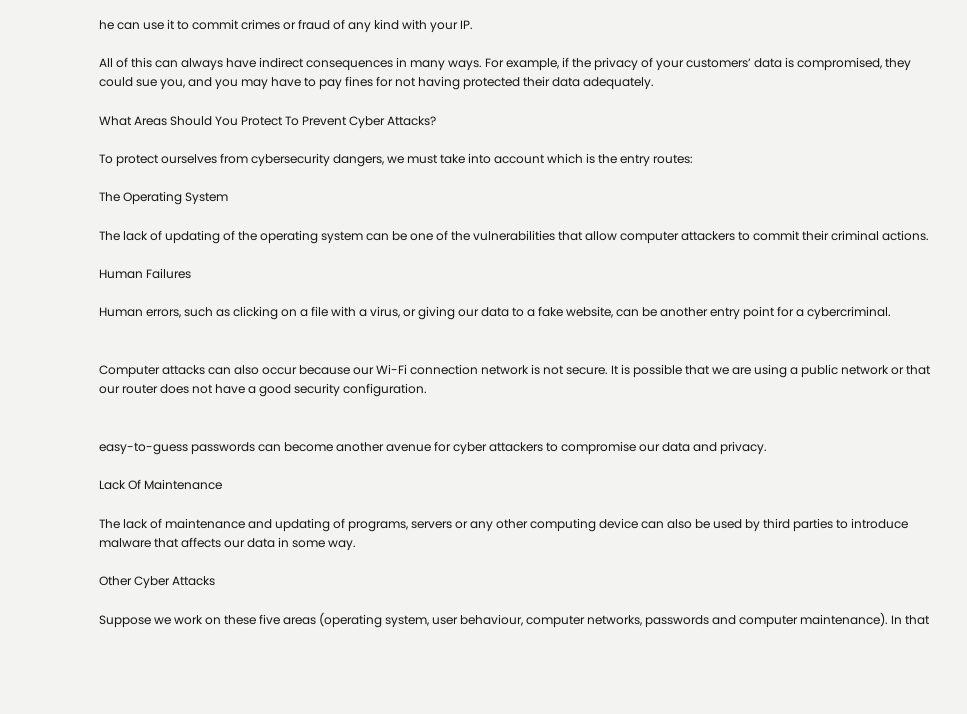he can use it to commit crimes or fraud of any kind with your IP.

All of this can always have indirect consequences in many ways. For example, if the privacy of your customers’ data is compromised, they could sue you, and you may have to pay fines for not having protected their data adequately.

What Areas Should You Protect To Prevent Cyber Attacks?

To protect ourselves from cybersecurity dangers, we must take into account which is the entry routes:

The Operating System

The lack of updating of the operating system can be one of the vulnerabilities that allow computer attackers to commit their criminal actions.

Human Failures

Human errors, such as clicking on a file with a virus, or giving our data to a fake website, can be another entry point for a cybercriminal.


Computer attacks can also occur because our Wi-Fi connection network is not secure. It is possible that we are using a public network or that our router does not have a good security configuration.


easy-to-guess passwords can become another avenue for cyber attackers to compromise our data and privacy.

Lack Of Maintenance

The lack of maintenance and updating of programs, servers or any other computing device can also be used by third parties to introduce malware that affects our data in some way.

Other Cyber Attacks

Suppose we work on these five areas (operating system, user behaviour, computer networks, passwords and computer maintenance). In that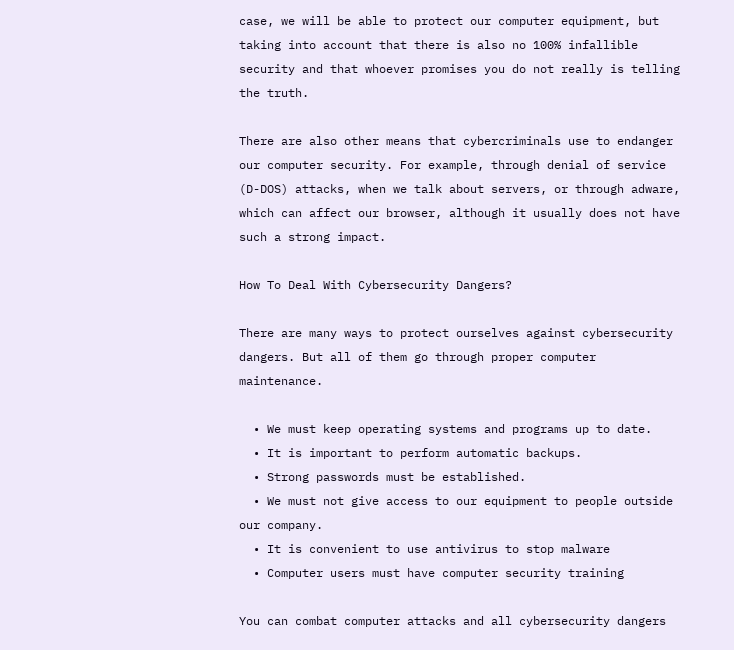case, we will be able to protect our computer equipment, but taking into account that there is also no 100% infallible security and that whoever promises you do not really is telling the truth.

There are also other means that cybercriminals use to endanger our computer security. For example, through denial of service (D-DOS) attacks, when we talk about servers, or through adware, which can affect our browser, although it usually does not have such a strong impact.

How To Deal With Cybersecurity Dangers?

There are many ways to protect ourselves against cybersecurity dangers. But all of them go through proper computer maintenance.

  • We must keep operating systems and programs up to date.
  • It is important to perform automatic backups.
  • Strong passwords must be established.
  • We must not give access to our equipment to people outside our company.
  • It is convenient to use antivirus to stop malware
  • Computer users must have computer security training

You can combat computer attacks and all cybersecurity dangers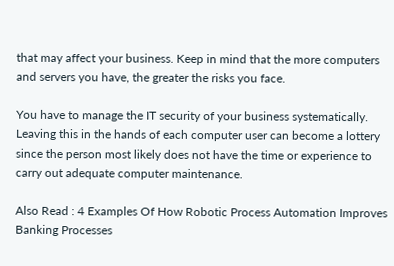that may affect your business. Keep in mind that the more computers and servers you have, the greater the risks you face.

You have to manage the IT security of your business systematically. Leaving this in the hands of each computer user can become a lottery since the person most likely does not have the time or experience to carry out adequate computer maintenance.

Also Read : 4 Examples Of How Robotic Process Automation Improves Banking Processes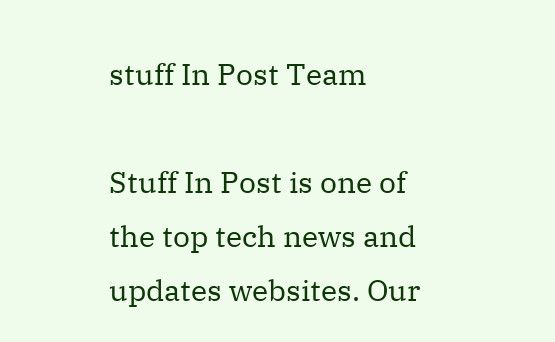stuff In Post Team

Stuff In Post is one of the top tech news and updates websites. Our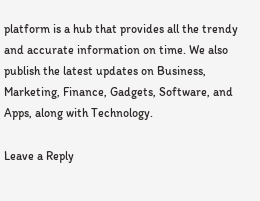platform is a hub that provides all the trendy and accurate information on time. We also publish the latest updates on Business, Marketing, Finance, Gadgets, Software, and Apps, along with Technology.

Leave a Reply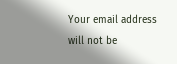Your email address will not be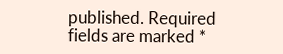published. Required fields are marked *